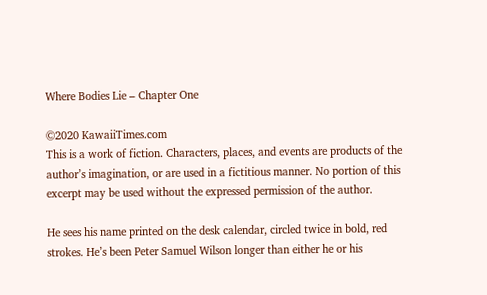Where Bodies Lie – Chapter One

©2020 KawaiiTimes.com
This is a work of fiction. Characters, places, and events are products of the author’s imagination, or are used in a fictitious manner. No portion of this excerpt may be used without the expressed permission of the author.

He sees his name printed on the desk calendar, circled twice in bold, red strokes. He’s been Peter Samuel Wilson longer than either he or his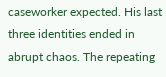caseworker expected. His last three identities ended in abrupt chaos. The repeating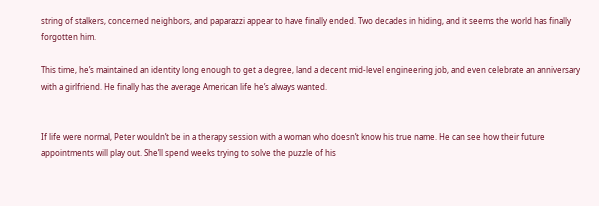string of stalkers, concerned neighbors, and paparazzi appear to have finally ended. Two decades in hiding, and it seems the world has finally forgotten him.

This time, he’s maintained an identity long enough to get a degree, land a decent mid-level engineering job, and even celebrate an anniversary with a girlfriend. He finally has the average American life he’s always wanted.


If life were normal, Peter wouldn’t be in a therapy session with a woman who doesn’t know his true name. He can see how their future appointments will play out. She’ll spend weeks trying to solve the puzzle of his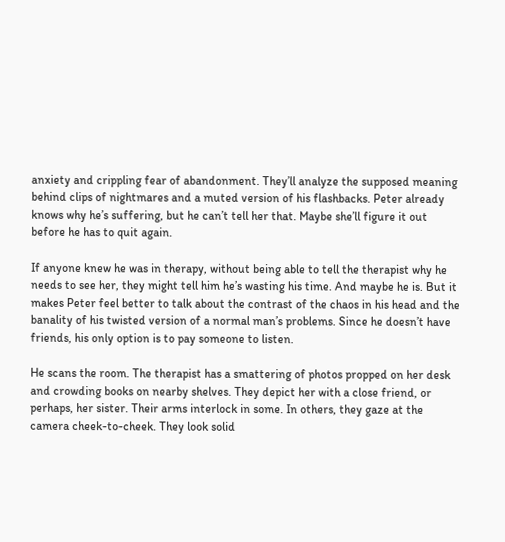anxiety and crippling fear of abandonment. They’ll analyze the supposed meaning behind clips of nightmares and a muted version of his flashbacks. Peter already knows why he’s suffering, but he can’t tell her that. Maybe she’ll figure it out before he has to quit again.

If anyone knew he was in therapy, without being able to tell the therapist why he needs to see her, they might tell him he’s wasting his time. And maybe he is. But it makes Peter feel better to talk about the contrast of the chaos in his head and the banality of his twisted version of a normal man’s problems. Since he doesn’t have friends, his only option is to pay someone to listen.

He scans the room. The therapist has a smattering of photos propped on her desk and crowding books on nearby shelves. They depict her with a close friend, or perhaps, her sister. Their arms interlock in some. In others, they gaze at the camera cheek-to-cheek. They look solid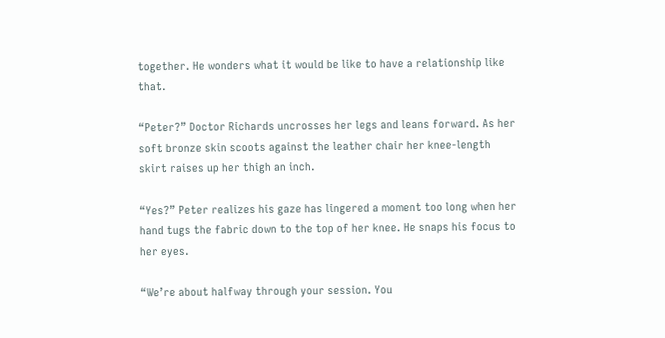together. He wonders what it would be like to have a relationship like that.

“Peter?” Doctor Richards uncrosses her legs and leans forward. As her soft bronze skin scoots against the leather chair her knee-length skirt raises up her thigh an inch.

“Yes?” Peter realizes his gaze has lingered a moment too long when her hand tugs the fabric down to the top of her knee. He snaps his focus to her eyes.

“We’re about halfway through your session. You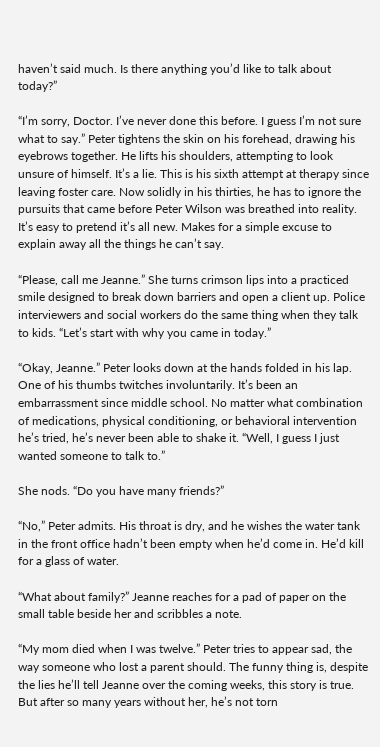haven’t said much. Is there anything you’d like to talk about today?”

“I’m sorry, Doctor. I’ve never done this before. I guess I’m not sure what to say.” Peter tightens the skin on his forehead, drawing his eyebrows together. He lifts his shoulders, attempting to look unsure of himself. It’s a lie. This is his sixth attempt at therapy since leaving foster care. Now solidly in his thirties, he has to ignore the pursuits that came before Peter Wilson was breathed into reality. It’s easy to pretend it’s all new. Makes for a simple excuse to explain away all the things he can’t say.

“Please, call me Jeanne.” She turns crimson lips into a practiced smile designed to break down barriers and open a client up. Police interviewers and social workers do the same thing when they talk to kids. “Let’s start with why you came in today.”

“Okay, Jeanne.” Peter looks down at the hands folded in his lap. One of his thumbs twitches involuntarily. It’s been an embarrassment since middle school. No matter what combination of medications, physical conditioning, or behavioral intervention he’s tried, he’s never been able to shake it. “Well, I guess I just wanted someone to talk to.”

She nods. “Do you have many friends?”

“No,” Peter admits. His throat is dry, and he wishes the water tank in the front office hadn’t been empty when he’d come in. He’d kill for a glass of water.

“What about family?” Jeanne reaches for a pad of paper on the small table beside her and scribbles a note.

“My mom died when I was twelve.” Peter tries to appear sad, the way someone who lost a parent should. The funny thing is, despite the lies he’ll tell Jeanne over the coming weeks, this story is true. But after so many years without her, he’s not torn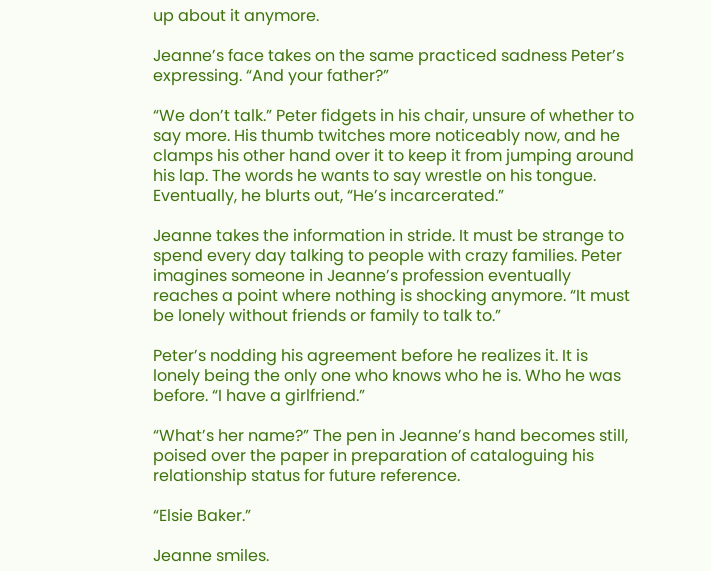up about it anymore.

Jeanne’s face takes on the same practiced sadness Peter’s expressing. “And your father?”

“We don’t talk.” Peter fidgets in his chair, unsure of whether to say more. His thumb twitches more noticeably now, and he clamps his other hand over it to keep it from jumping around his lap. The words he wants to say wrestle on his tongue. Eventually, he blurts out, “He’s incarcerated.”

Jeanne takes the information in stride. It must be strange to spend every day talking to people with crazy families. Peter imagines someone in Jeanne’s profession eventually reaches a point where nothing is shocking anymore. “It must be lonely without friends or family to talk to.”

Peter’s nodding his agreement before he realizes it. It is lonely being the only one who knows who he is. Who he was before. “I have a girlfriend.”

“What’s her name?” The pen in Jeanne’s hand becomes still, poised over the paper in preparation of cataloguing his relationship status for future reference.

“Elsie Baker.”

Jeanne smiles.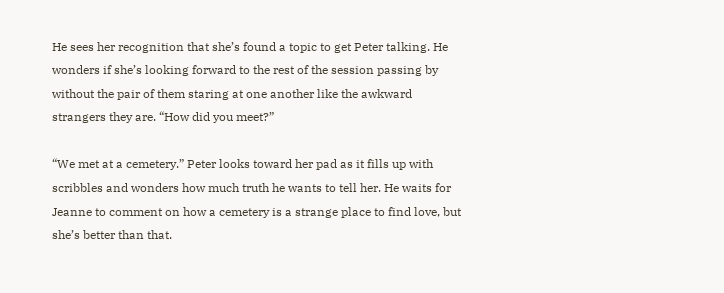He sees her recognition that she’s found a topic to get Peter talking. He wonders if she’s looking forward to the rest of the session passing by without the pair of them staring at one another like the awkward strangers they are. “How did you meet?”

“We met at a cemetery.” Peter looks toward her pad as it fills up with scribbles and wonders how much truth he wants to tell her. He waits for Jeanne to comment on how a cemetery is a strange place to find love, but she’s better than that.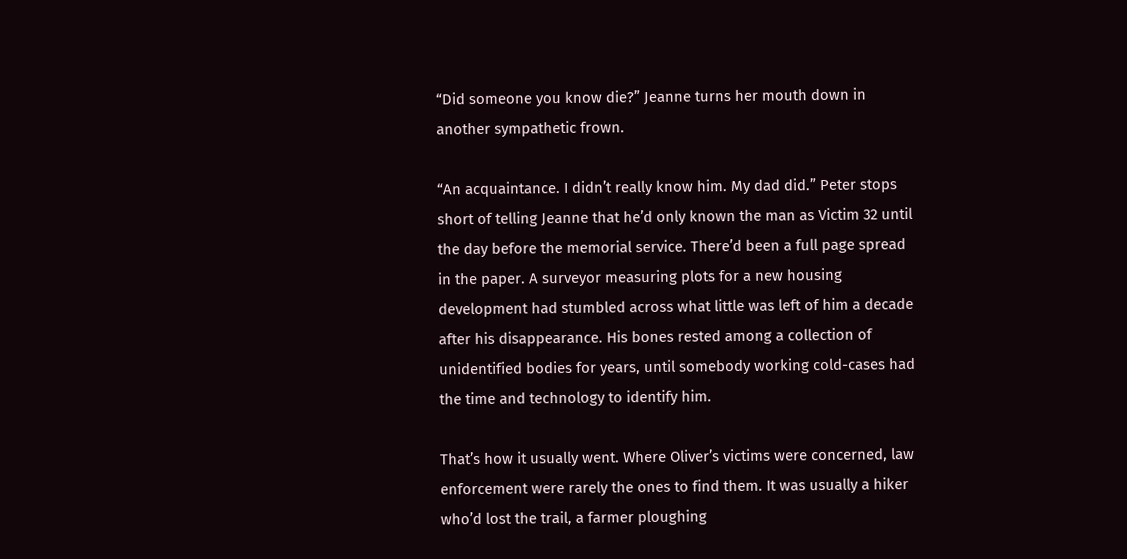“Did someone you know die?” Jeanne turns her mouth down in another sympathetic frown.

“An acquaintance. I didn’t really know him. My dad did.” Peter stops short of telling Jeanne that he’d only known the man as Victim 32 until the day before the memorial service. There’d been a full page spread in the paper. A surveyor measuring plots for a new housing development had stumbled across what little was left of him a decade after his disappearance. His bones rested among a collection of unidentified bodies for years, until somebody working cold-cases had the time and technology to identify him.

That’s how it usually went. Where Oliver’s victims were concerned, law enforcement were rarely the ones to find them. It was usually a hiker who’d lost the trail, a farmer ploughing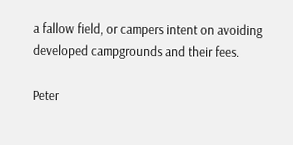a fallow field, or campers intent on avoiding developed campgrounds and their fees.

Peter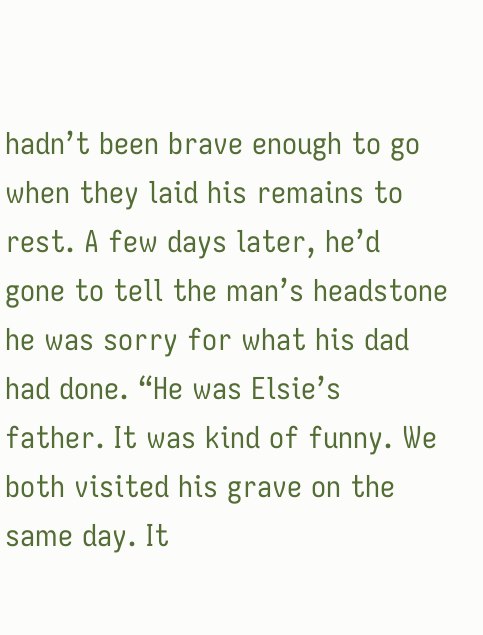hadn’t been brave enough to go when they laid his remains to rest. A few days later, he’d gone to tell the man’s headstone he was sorry for what his dad had done. “He was Elsie’s father. It was kind of funny. We both visited his grave on the same day. It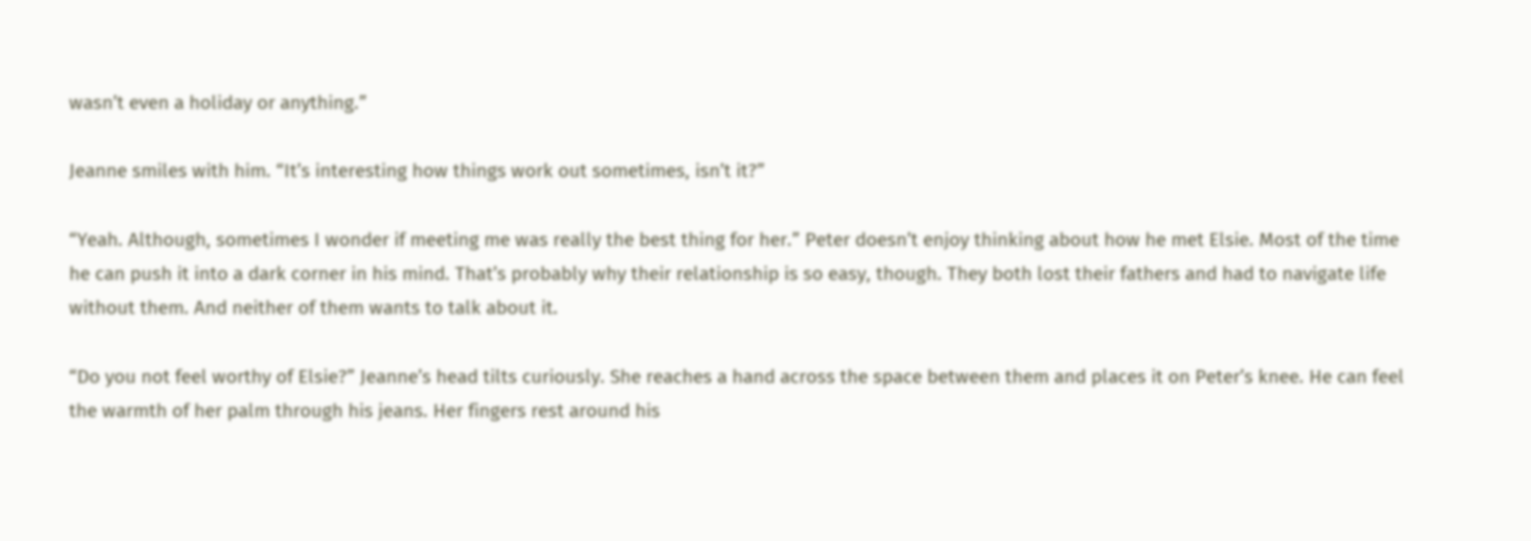wasn’t even a holiday or anything.”

Jeanne smiles with him. “It’s interesting how things work out sometimes, isn’t it?”

“Yeah. Although, sometimes I wonder if meeting me was really the best thing for her.” Peter doesn’t enjoy thinking about how he met Elsie. Most of the time he can push it into a dark corner in his mind. That’s probably why their relationship is so easy, though. They both lost their fathers and had to navigate life without them. And neither of them wants to talk about it.

“Do you not feel worthy of Elsie?” Jeanne’s head tilts curiously. She reaches a hand across the space between them and places it on Peter’s knee. He can feel the warmth of her palm through his jeans. Her fingers rest around his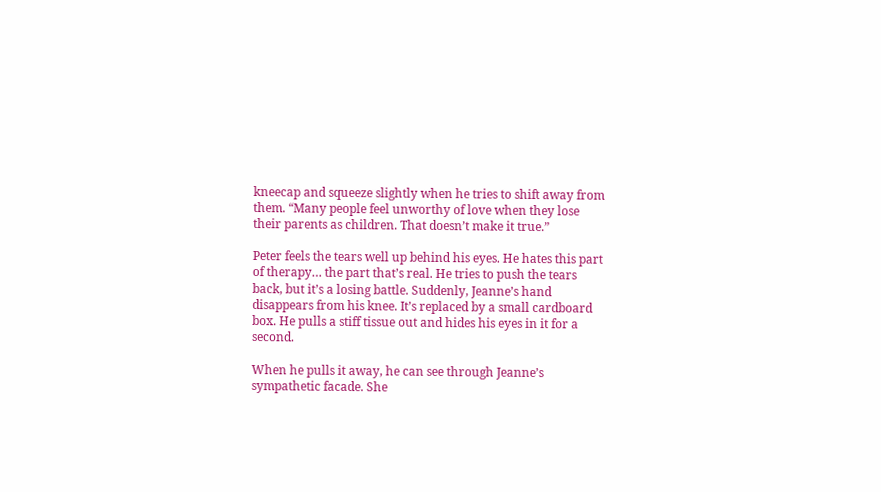kneecap and squeeze slightly when he tries to shift away from them. “Many people feel unworthy of love when they lose their parents as children. That doesn’t make it true.”

Peter feels the tears well up behind his eyes. He hates this part of therapy… the part that’s real. He tries to push the tears back, but it’s a losing battle. Suddenly, Jeanne’s hand disappears from his knee. It’s replaced by a small cardboard box. He pulls a stiff tissue out and hides his eyes in it for a second.

When he pulls it away, he can see through Jeanne’s sympathetic facade. She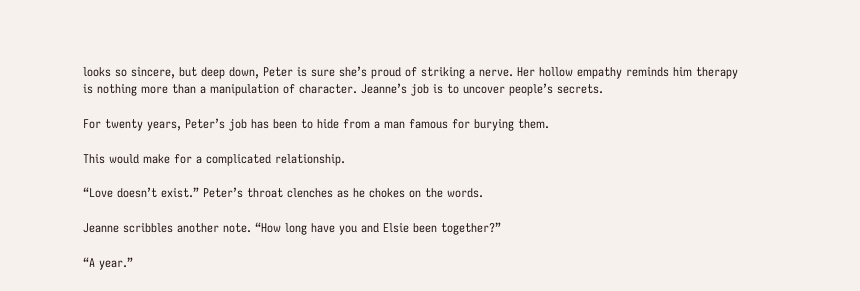looks so sincere, but deep down, Peter is sure she’s proud of striking a nerve. Her hollow empathy reminds him therapy is nothing more than a manipulation of character. Jeanne’s job is to uncover people’s secrets.

For twenty years, Peter’s job has been to hide from a man famous for burying them.

This would make for a complicated relationship.

“Love doesn’t exist.” Peter’s throat clenches as he chokes on the words.

Jeanne scribbles another note. “How long have you and Elsie been together?”

“A year.”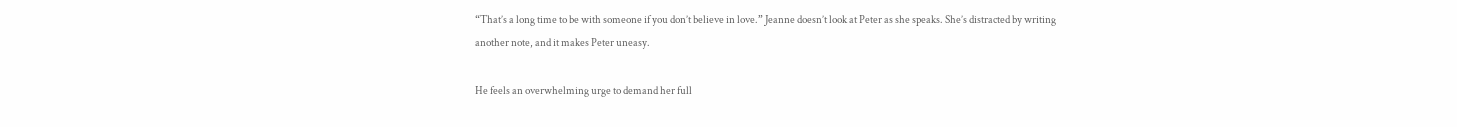“That’s a long time to be with someone if you don’t believe in love.” Jeanne doesn’t look at Peter as she speaks. She’s distracted by writing another note, and it makes Peter uneasy.

He feels an overwhelming urge to demand her full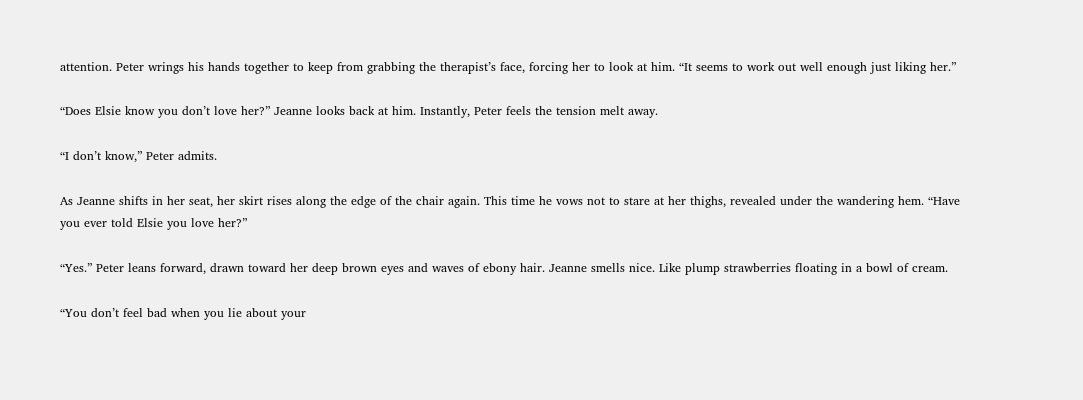attention. Peter wrings his hands together to keep from grabbing the therapist’s face, forcing her to look at him. “It seems to work out well enough just liking her.”

“Does Elsie know you don’t love her?” Jeanne looks back at him. Instantly, Peter feels the tension melt away.

“I don’t know,” Peter admits.

As Jeanne shifts in her seat, her skirt rises along the edge of the chair again. This time he vows not to stare at her thighs, revealed under the wandering hem. “Have you ever told Elsie you love her?”

“Yes.” Peter leans forward, drawn toward her deep brown eyes and waves of ebony hair. Jeanne smells nice. Like plump strawberries floating in a bowl of cream.

“You don’t feel bad when you lie about your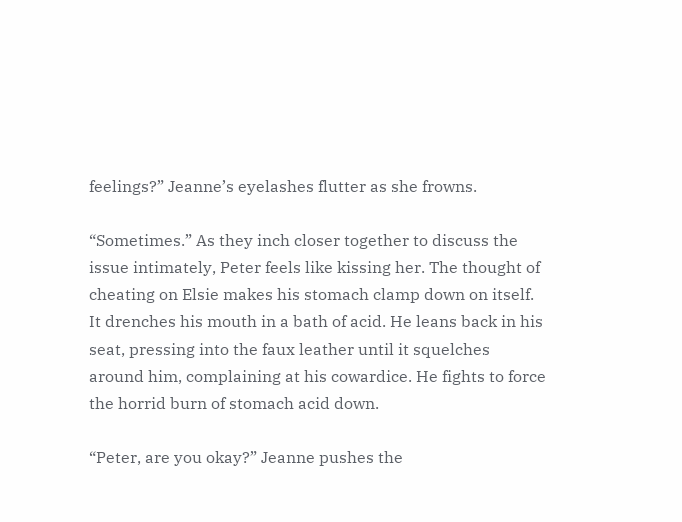feelings?” Jeanne’s eyelashes flutter as she frowns.

“Sometimes.” As they inch closer together to discuss the issue intimately, Peter feels like kissing her. The thought of cheating on Elsie makes his stomach clamp down on itself. It drenches his mouth in a bath of acid. He leans back in his seat, pressing into the faux leather until it squelches around him, complaining at his cowardice. He fights to force the horrid burn of stomach acid down.

“Peter, are you okay?” Jeanne pushes the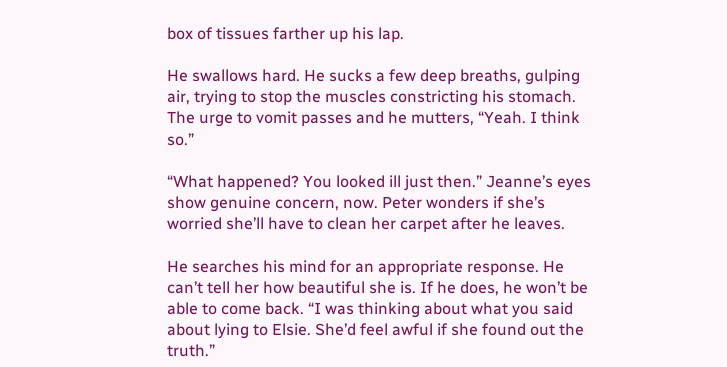box of tissues farther up his lap.

He swallows hard. He sucks a few deep breaths, gulping air, trying to stop the muscles constricting his stomach. The urge to vomit passes and he mutters, “Yeah. I think so.”

“What happened? You looked ill just then.” Jeanne’s eyes show genuine concern, now. Peter wonders if she’s worried she’ll have to clean her carpet after he leaves.

He searches his mind for an appropriate response. He can’t tell her how beautiful she is. If he does, he won’t be able to come back. “I was thinking about what you said about lying to Elsie. She’d feel awful if she found out the truth.”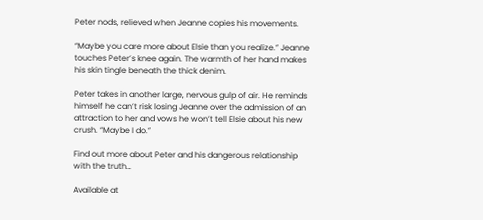Peter nods, relieved when Jeanne copies his movements.

“Maybe you care more about Elsie than you realize.” Jeanne touches Peter’s knee again. The warmth of her hand makes his skin tingle beneath the thick denim.

Peter takes in another large, nervous gulp of air. He reminds himself he can’t risk losing Jeanne over the admission of an attraction to her and vows he won’t tell Elsie about his new crush. “Maybe I do.”

Find out more about Peter and his dangerous relationship with the truth…

Available at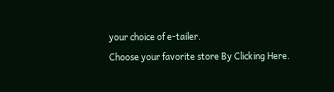your choice of e-tailer.
Choose your favorite store By Clicking Here.